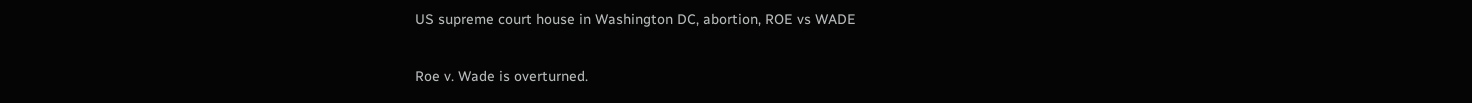US supreme court house in Washington DC, abortion, ROE vs WADE

Roe v. Wade is overturned.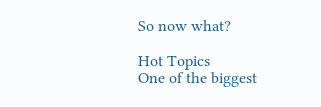So now what?

Hot Topics
One of the biggest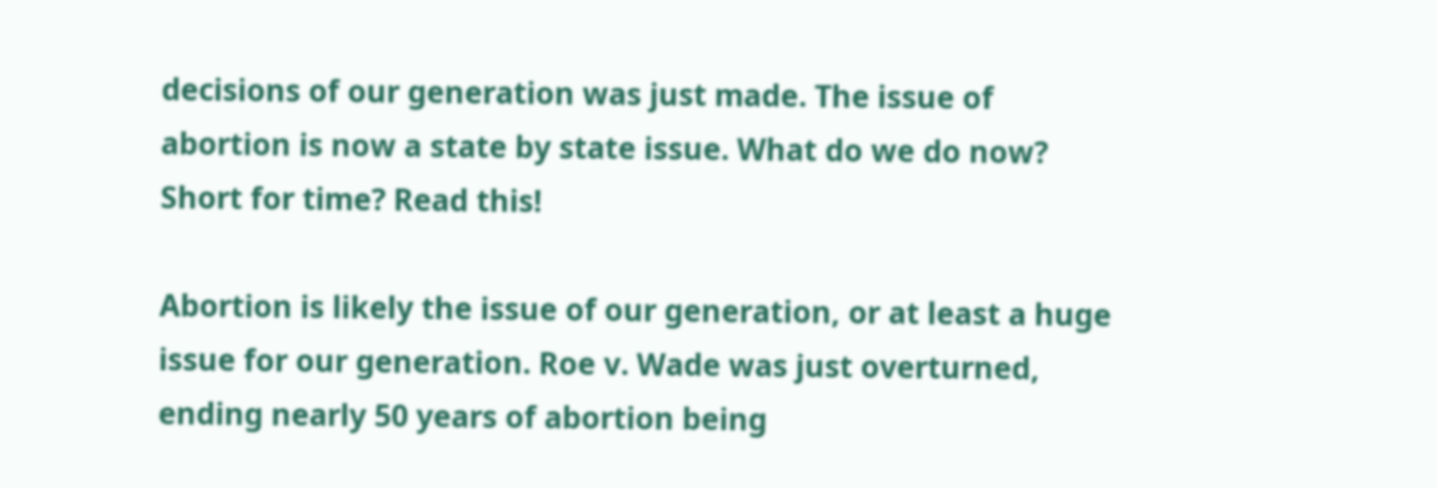decisions of our generation was just made. The issue of abortion is now a state by state issue. What do we do now?
Short for time? Read this!

Abortion is likely the issue of our generation, or at least a huge issue for our generation. Roe v. Wade was just overturned, ending nearly 50 years of abortion being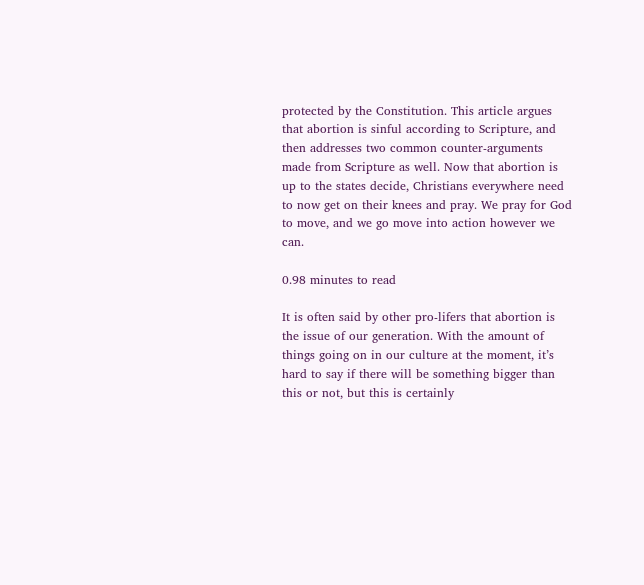protected by the Constitution. This article argues that abortion is sinful according to Scripture, and then addresses two common counter-arguments made from Scripture as well. Now that abortion is up to the states decide, Christians everywhere need to now get on their knees and pray. We pray for God to move, and we go move into action however we can.

0.98 minutes to read

It is often said by other pro-lifers that abortion is the issue of our generation. With the amount of things going on in our culture at the moment, it’s hard to say if there will be something bigger than this or not, but this is certainly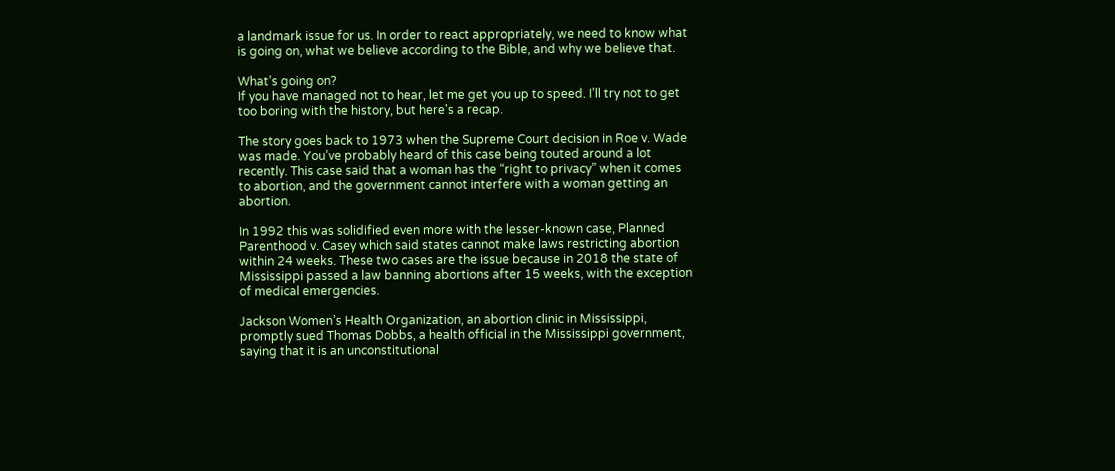a landmark issue for us. In order to react appropriately, we need to know what is going on, what we believe according to the Bible, and why we believe that.

What’s going on?
If you have managed not to hear, let me get you up to speed. I’ll try not to get too boring with the history, but here's a recap.

The story goes back to 1973 when the Supreme Court decision in Roe v. Wade was made. You’ve probably heard of this case being touted around a lot recently. This case said that a woman has the “right to privacy” when it comes to abortion, and the government cannot interfere with a woman getting an abortion.

In 1992 this was solidified even more with the lesser-known case, Planned Parenthood v. Casey which said states cannot make laws restricting abortion within 24 weeks. These two cases are the issue because in 2018 the state of Mississippi passed a law banning abortions after 15 weeks, with the exception of medical emergencies.

Jackson Women’s Health Organization, an abortion clinic in Mississippi, promptly sued Thomas Dobbs, a health official in the Mississippi government, saying that it is an unconstitutional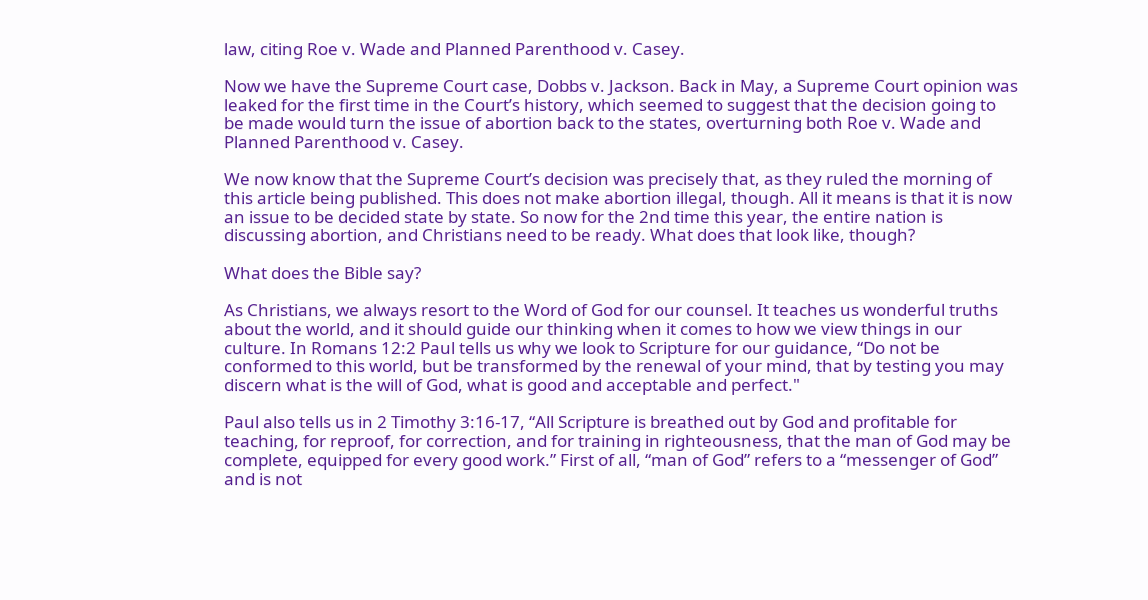law, citing Roe v. Wade and Planned Parenthood v. Casey.

Now we have the Supreme Court case, Dobbs v. Jackson. Back in May, a Supreme Court opinion was leaked for the first time in the Court’s history, which seemed to suggest that the decision going to be made would turn the issue of abortion back to the states, overturning both Roe v. Wade and Planned Parenthood v. Casey.

We now know that the Supreme Court’s decision was precisely that, as they ruled the morning of this article being published. This does not make abortion illegal, though. All it means is that it is now an issue to be decided state by state. So now for the 2nd time this year, the entire nation is discussing abortion, and Christians need to be ready. What does that look like, though?

What does the Bible say?

As Christians, we always resort to the Word of God for our counsel. It teaches us wonderful truths about the world, and it should guide our thinking when it comes to how we view things in our culture. In Romans 12:2 Paul tells us why we look to Scripture for our guidance, “Do not be conformed to this world, but be transformed by the renewal of your mind, that by testing you may discern what is the will of God, what is good and acceptable and perfect."

Paul also tells us in 2 Timothy 3:16-17, “All Scripture is breathed out by God and profitable for teaching, for reproof, for correction, and for training in righteousness, that the man of God may be complete, equipped for every good work.” First of all, “man of God” refers to a “messenger of God” and is not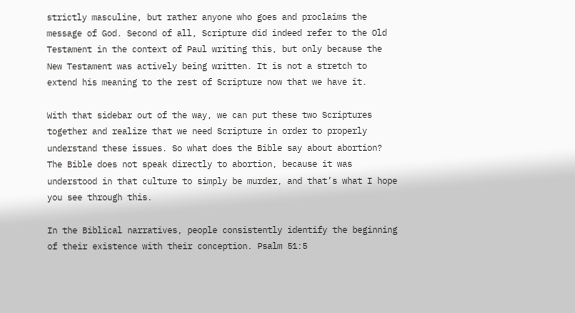strictly masculine, but rather anyone who goes and proclaims the message of God. Second of all, Scripture did indeed refer to the Old Testament in the context of Paul writing this, but only because the New Testament was actively being written. It is not a stretch to extend his meaning to the rest of Scripture now that we have it.

With that sidebar out of the way, we can put these two Scriptures together and realize that we need Scripture in order to properly understand these issues. So what does the Bible say about abortion? The Bible does not speak directly to abortion, because it was understood in that culture to simply be murder, and that’s what I hope you see through this.

In the Biblical narratives, people consistently identify the beginning of their existence with their conception. Psalm 51:5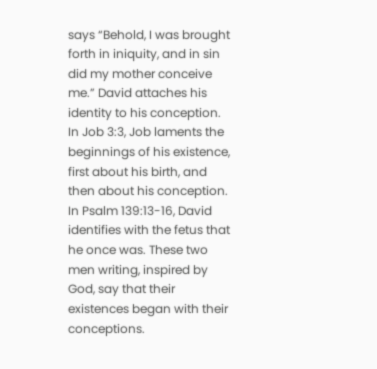says “Behold, I was brought forth in iniquity, and in sin did my mother conceive me.” David attaches his identity to his conception. In Job 3:3, Job laments the beginnings of his existence, first about his birth, and then about his conception. In Psalm 139:13-16, David identifies with the fetus that he once was. These two men writing, inspired by God, say that their existences began with their conceptions.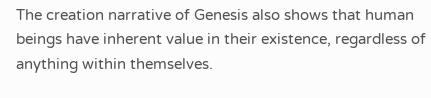The creation narrative of Genesis also shows that human beings have inherent value in their existence, regardless of anything within themselves.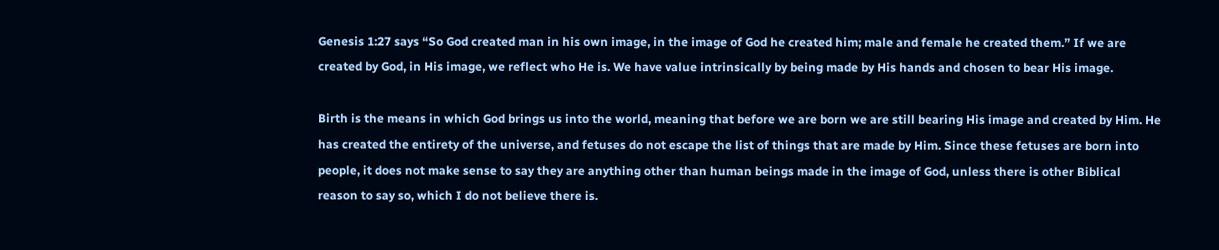Genesis 1:27 says “So God created man in his own image, in the image of God he created him; male and female he created them.” If we are created by God, in His image, we reflect who He is. We have value intrinsically by being made by His hands and chosen to bear His image.

Birth is the means in which God brings us into the world, meaning that before we are born we are still bearing His image and created by Him. He has created the entirety of the universe, and fetuses do not escape the list of things that are made by Him. Since these fetuses are born into people, it does not make sense to say they are anything other than human beings made in the image of God, unless there is other Biblical reason to say so, which I do not believe there is.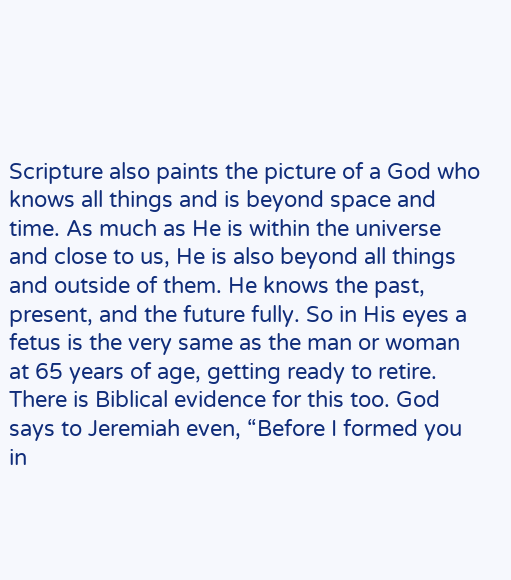Scripture also paints the picture of a God who knows all things and is beyond space and time. As much as He is within the universe and close to us, He is also beyond all things and outside of them. He knows the past, present, and the future fully. So in His eyes a fetus is the very same as the man or woman at 65 years of age, getting ready to retire. There is Biblical evidence for this too. God says to Jeremiah even, “Before I formed you in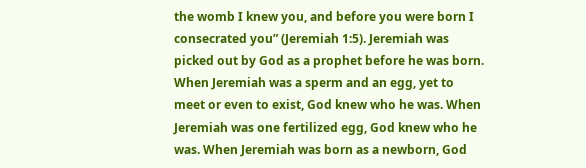the womb I knew you, and before you were born I consecrated you” (Jeremiah 1:5). Jeremiah was picked out by God as a prophet before he was born. When Jeremiah was a sperm and an egg, yet to meet or even to exist, God knew who he was. When Jeremiah was one fertilized egg, God knew who he was. When Jeremiah was born as a newborn, God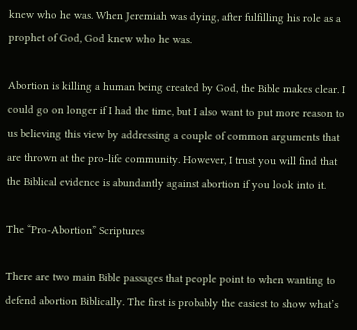knew who he was. When Jeremiah was dying, after fulfilling his role as a prophet of God, God knew who he was.

Abortion is killing a human being created by God, the Bible makes clear. I could go on longer if I had the time, but I also want to put more reason to us believing this view by addressing a couple of common arguments that are thrown at the pro-life community. However, I trust you will find that the Biblical evidence is abundantly against abortion if you look into it.

The “Pro-Abortion” Scriptures

There are two main Bible passages that people point to when wanting to defend abortion Biblically. The first is probably the easiest to show what’s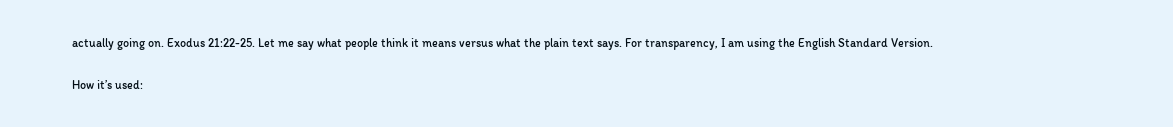actually going on. Exodus 21:22-25. Let me say what people think it means versus what the plain text says. For transparency, I am using the English Standard Version.

How it’s used: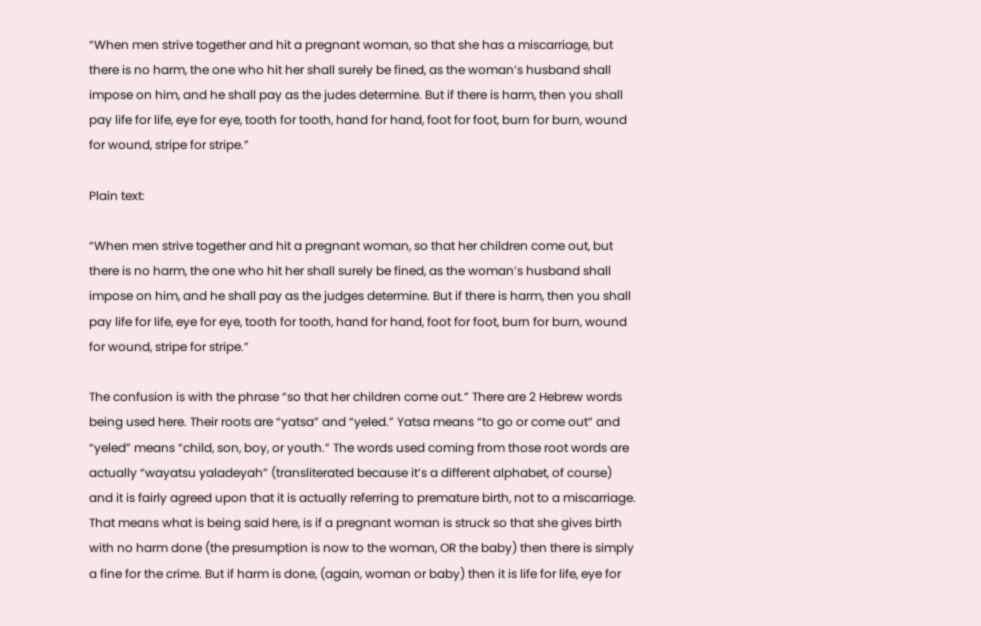“When men strive together and hit a pregnant woman, so that she has a miscarriage, but there is no harm, the one who hit her shall surely be fined, as the woman’s husband shall impose on him, and he shall pay as the judes determine. But if there is harm, then you shall pay life for life, eye for eye, tooth for tooth, hand for hand, foot for foot, burn for burn, wound for wound, stripe for stripe.”

Plain text:

“When men strive together and hit a pregnant woman, so that her children come out, but there is no harm, the one who hit her shall surely be fined, as the woman’s husband shall impose on him, and he shall pay as the judges determine. But if there is harm, then you shall pay life for life, eye for eye, tooth for tooth, hand for hand, foot for foot, burn for burn, wound for wound, stripe for stripe.”

The confusion is with the phrase “so that her children come out.” There are 2 Hebrew words being used here. Their roots are “yatsa” and “yeled.” Yatsa means “to go or come out” and “yeled” means “child, son, boy, or youth.” The words used coming from those root words are actually “wayatsu yaladeyah” (transliterated because it’s a different alphabet, of course) and it is fairly agreed upon that it is actually referring to premature birth, not to a miscarriage. That means what is being said here, is if a pregnant woman is struck so that she gives birth with no harm done (the presumption is now to the woman, OR the baby) then there is simply a fine for the crime. But if harm is done, (again, woman or baby) then it is life for life, eye for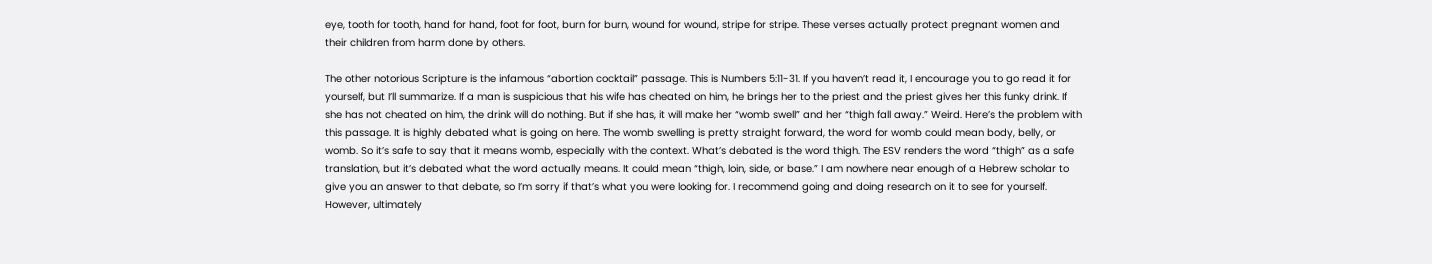eye, tooth for tooth, hand for hand, foot for foot, burn for burn, wound for wound, stripe for stripe. These verses actually protect pregnant women and their children from harm done by others.

The other notorious Scripture is the infamous “abortion cocktail” passage. This is Numbers 5:11-31. If you haven’t read it, I encourage you to go read it for yourself, but I’ll summarize. If a man is suspicious that his wife has cheated on him, he brings her to the priest and the priest gives her this funky drink. If she has not cheated on him, the drink will do nothing. But if she has, it will make her “womb swell” and her “thigh fall away.” Weird. Here’s the problem with this passage. It is highly debated what is going on here. The womb swelling is pretty straight forward, the word for womb could mean body, belly, or womb. So it’s safe to say that it means womb, especially with the context. What’s debated is the word thigh. The ESV renders the word “thigh” as a safe translation, but it’s debated what the word actually means. It could mean “thigh, loin, side, or base.” I am nowhere near enough of a Hebrew scholar to give you an answer to that debate, so I’m sorry if that’s what you were looking for. I recommend going and doing research on it to see for yourself. However, ultimately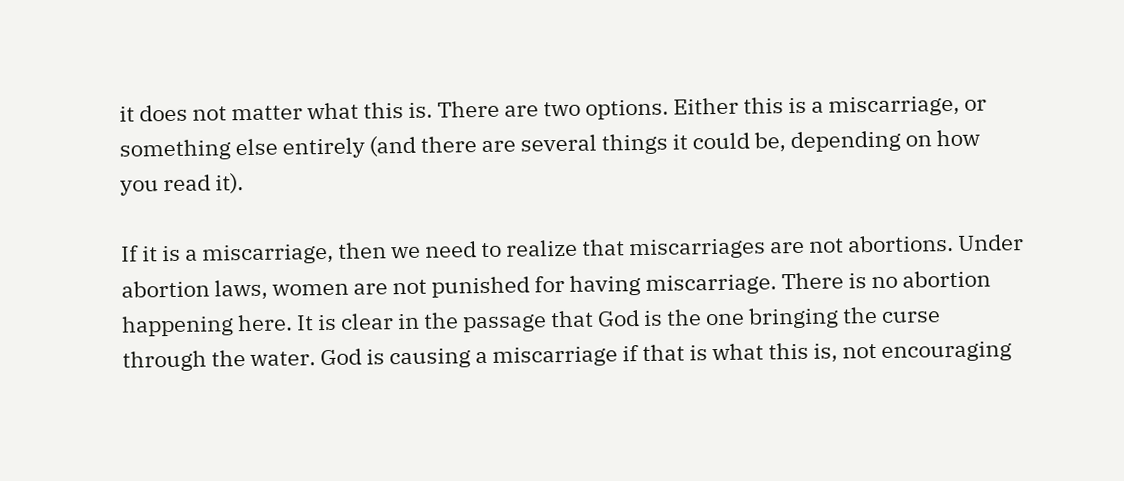it does not matter what this is. There are two options. Either this is a miscarriage, or something else entirely (and there are several things it could be, depending on how you read it).

If it is a miscarriage, then we need to realize that miscarriages are not abortions. Under abortion laws, women are not punished for having miscarriage. There is no abortion happening here. It is clear in the passage that God is the one bringing the curse through the water. God is causing a miscarriage if that is what this is, not encouraging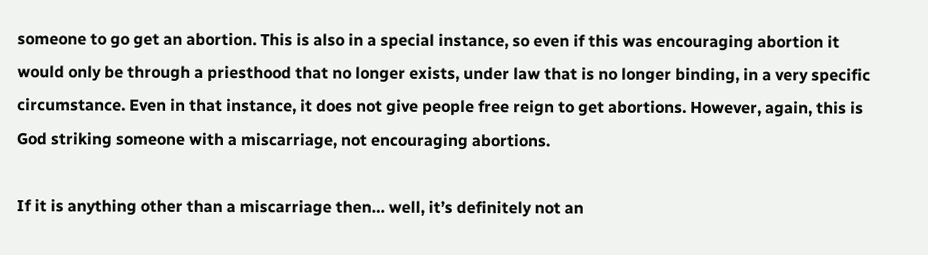someone to go get an abortion. This is also in a special instance, so even if this was encouraging abortion it would only be through a priesthood that no longer exists, under law that is no longer binding, in a very specific circumstance. Even in that instance, it does not give people free reign to get abortions. However, again, this is God striking someone with a miscarriage, not encouraging abortions.

If it is anything other than a miscarriage then… well, it’s definitely not an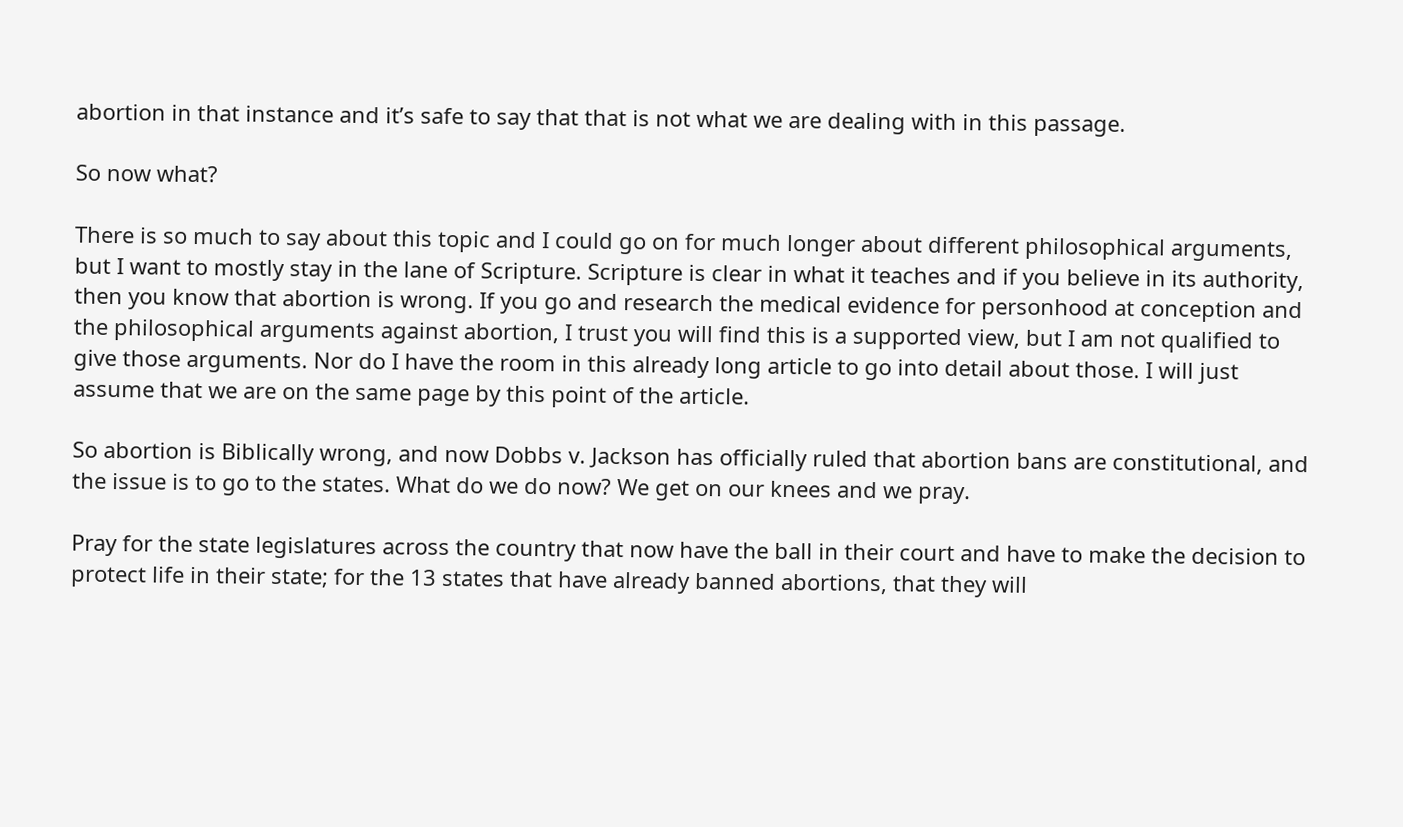abortion in that instance and it’s safe to say that that is not what we are dealing with in this passage.

So now what?

There is so much to say about this topic and I could go on for much longer about different philosophical arguments, but I want to mostly stay in the lane of Scripture. Scripture is clear in what it teaches and if you believe in its authority, then you know that abortion is wrong. If you go and research the medical evidence for personhood at conception and the philosophical arguments against abortion, I trust you will find this is a supported view, but I am not qualified to give those arguments. Nor do I have the room in this already long article to go into detail about those. I will just assume that we are on the same page by this point of the article.

So abortion is Biblically wrong, and now Dobbs v. Jackson has officially ruled that abortion bans are constitutional, and the issue is to go to the states. What do we do now? We get on our knees and we pray.

Pray for the state legislatures across the country that now have the ball in their court and have to make the decision to protect life in their state; for the 13 states that have already banned abortions, that they will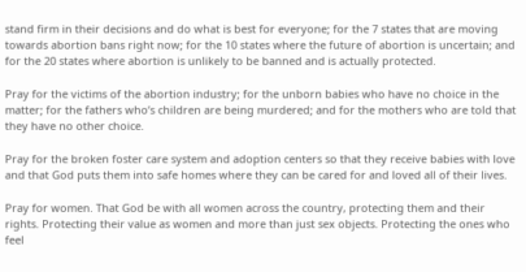stand firm in their decisions and do what is best for everyone; for the 7 states that are moving towards abortion bans right now; for the 10 states where the future of abortion is uncertain; and for the 20 states where abortion is unlikely to be banned and is actually protected.

Pray for the victims of the abortion industry; for the unborn babies who have no choice in the matter; for the fathers who’s children are being murdered; and for the mothers who are told that they have no other choice.

Pray for the broken foster care system and adoption centers so that they receive babies with love and that God puts them into safe homes where they can be cared for and loved all of their lives.

Pray for women. That God be with all women across the country, protecting them and their rights. Protecting their value as women and more than just sex objects. Protecting the ones who feel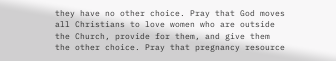they have no other choice. Pray that God moves all Christians to love women who are outside the Church, provide for them, and give them the other choice. Pray that pregnancy resource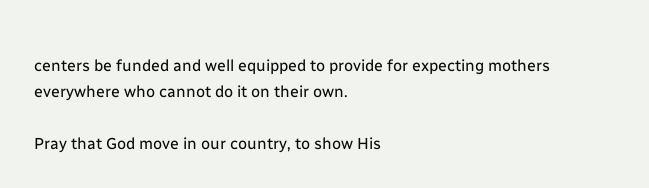centers be funded and well equipped to provide for expecting mothers everywhere who cannot do it on their own.

Pray that God move in our country, to show His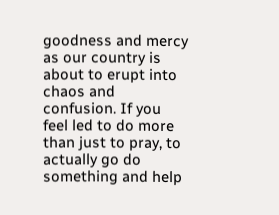goodness and mercy as our country is about to erupt into chaos and confusion. If you feel led to do more than just to pray, to actually go do something and help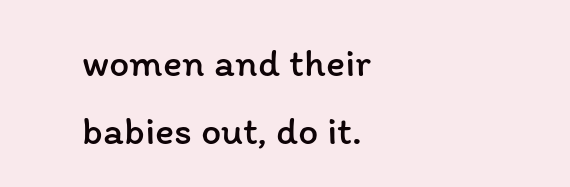women and their babies out, do it.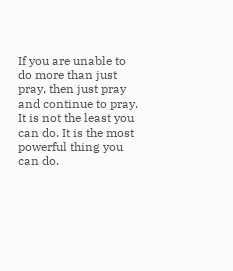If you are unable to do more than just pray, then just pray and continue to pray. It is not the least you can do. It is the most powerful thing you can do.